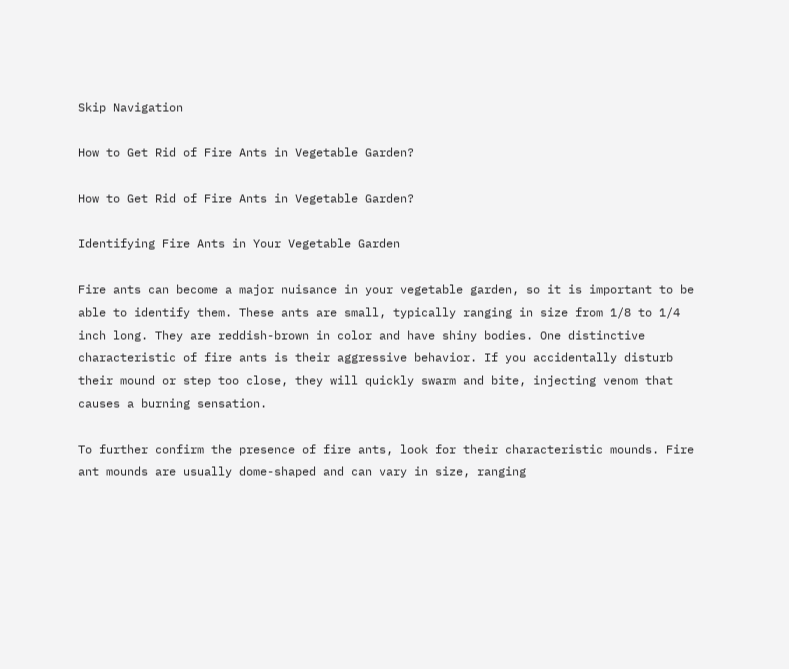Skip Navigation

How to Get Rid of Fire Ants in Vegetable Garden?

How to Get Rid of Fire Ants in Vegetable Garden?

Identifying Fire Ants in Your Vegetable Garden

Fire ants can become a major nuisance in your vegetable garden, so it is important to be able to identify them. These ants are small, typically ranging in size from 1/8 to 1/4 inch long. They are reddish-brown in color and have shiny bodies. One distinctive characteristic of fire ants is their aggressive behavior. If you accidentally disturb their mound or step too close, they will quickly swarm and bite, injecting venom that causes a burning sensation.

To further confirm the presence of fire ants, look for their characteristic mounds. Fire ant mounds are usually dome-shaped and can vary in size, ranging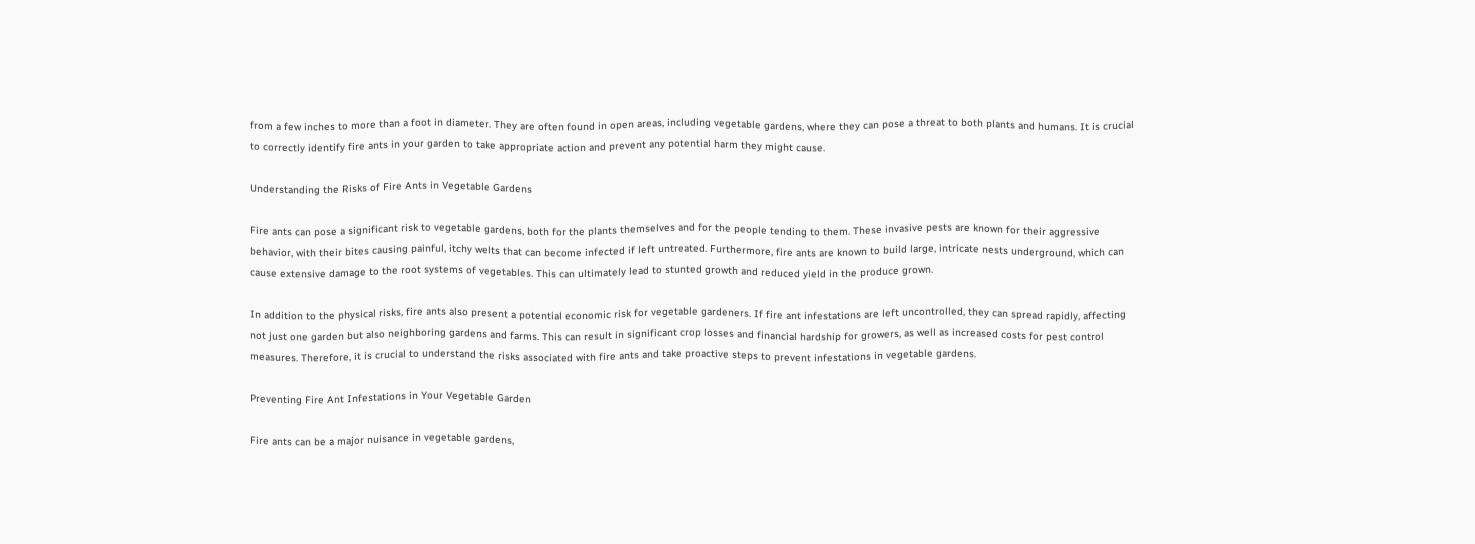from a few inches to more than a foot in diameter. They are often found in open areas, including vegetable gardens, where they can pose a threat to both plants and humans. It is crucial to correctly identify fire ants in your garden to take appropriate action and prevent any potential harm they might cause.

Understanding the Risks of Fire Ants in Vegetable Gardens

Fire ants can pose a significant risk to vegetable gardens, both for the plants themselves and for the people tending to them. These invasive pests are known for their aggressive behavior, with their bites causing painful, itchy welts that can become infected if left untreated. Furthermore, fire ants are known to build large, intricate nests underground, which can cause extensive damage to the root systems of vegetables. This can ultimately lead to stunted growth and reduced yield in the produce grown.

In addition to the physical risks, fire ants also present a potential economic risk for vegetable gardeners. If fire ant infestations are left uncontrolled, they can spread rapidly, affecting not just one garden but also neighboring gardens and farms. This can result in significant crop losses and financial hardship for growers, as well as increased costs for pest control measures. Therefore, it is crucial to understand the risks associated with fire ants and take proactive steps to prevent infestations in vegetable gardens.

Preventing Fire Ant Infestations in Your Vegetable Garden

Fire ants can be a major nuisance in vegetable gardens,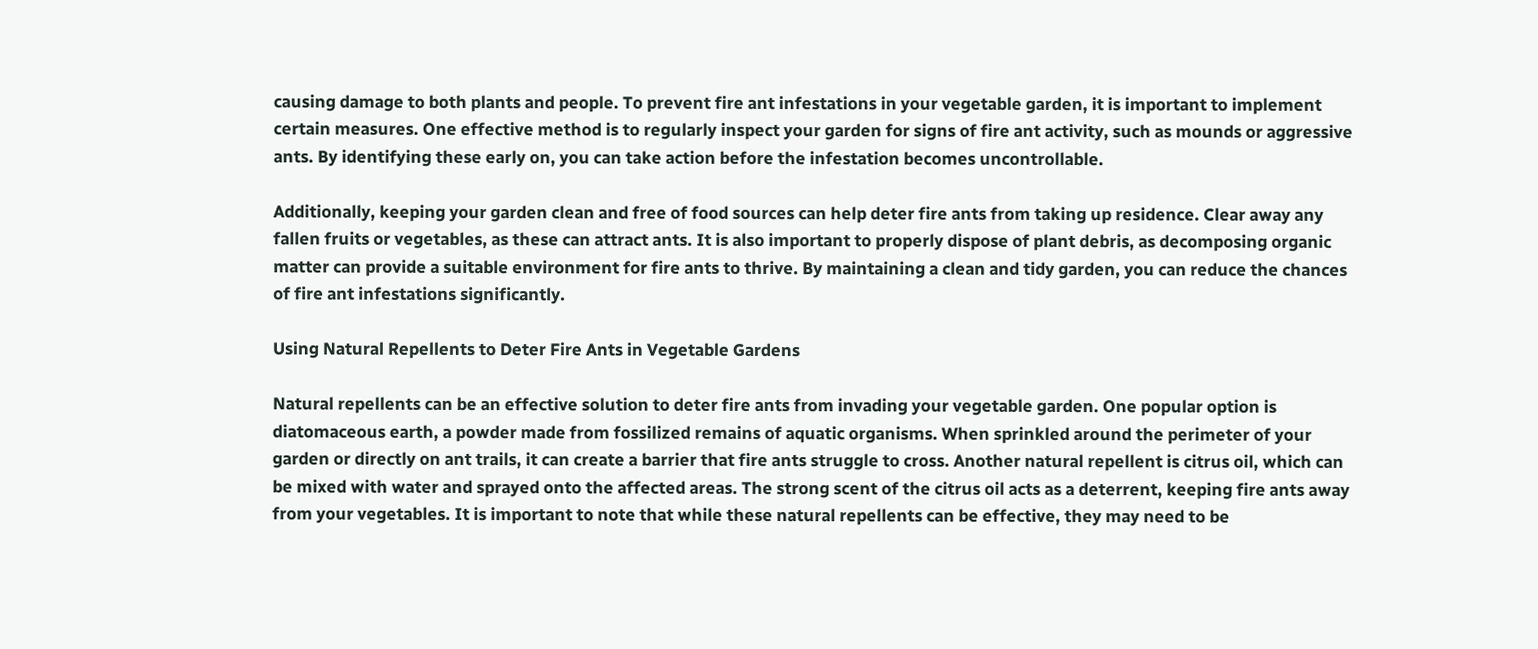causing damage to both plants and people. To prevent fire ant infestations in your vegetable garden, it is important to implement certain measures. One effective method is to regularly inspect your garden for signs of fire ant activity, such as mounds or aggressive ants. By identifying these early on, you can take action before the infestation becomes uncontrollable.

Additionally, keeping your garden clean and free of food sources can help deter fire ants from taking up residence. Clear away any fallen fruits or vegetables, as these can attract ants. It is also important to properly dispose of plant debris, as decomposing organic matter can provide a suitable environment for fire ants to thrive. By maintaining a clean and tidy garden, you can reduce the chances of fire ant infestations significantly.

Using Natural Repellents to Deter Fire Ants in Vegetable Gardens

Natural repellents can be an effective solution to deter fire ants from invading your vegetable garden. One popular option is diatomaceous earth, a powder made from fossilized remains of aquatic organisms. When sprinkled around the perimeter of your garden or directly on ant trails, it can create a barrier that fire ants struggle to cross. Another natural repellent is citrus oil, which can be mixed with water and sprayed onto the affected areas. The strong scent of the citrus oil acts as a deterrent, keeping fire ants away from your vegetables. It is important to note that while these natural repellents can be effective, they may need to be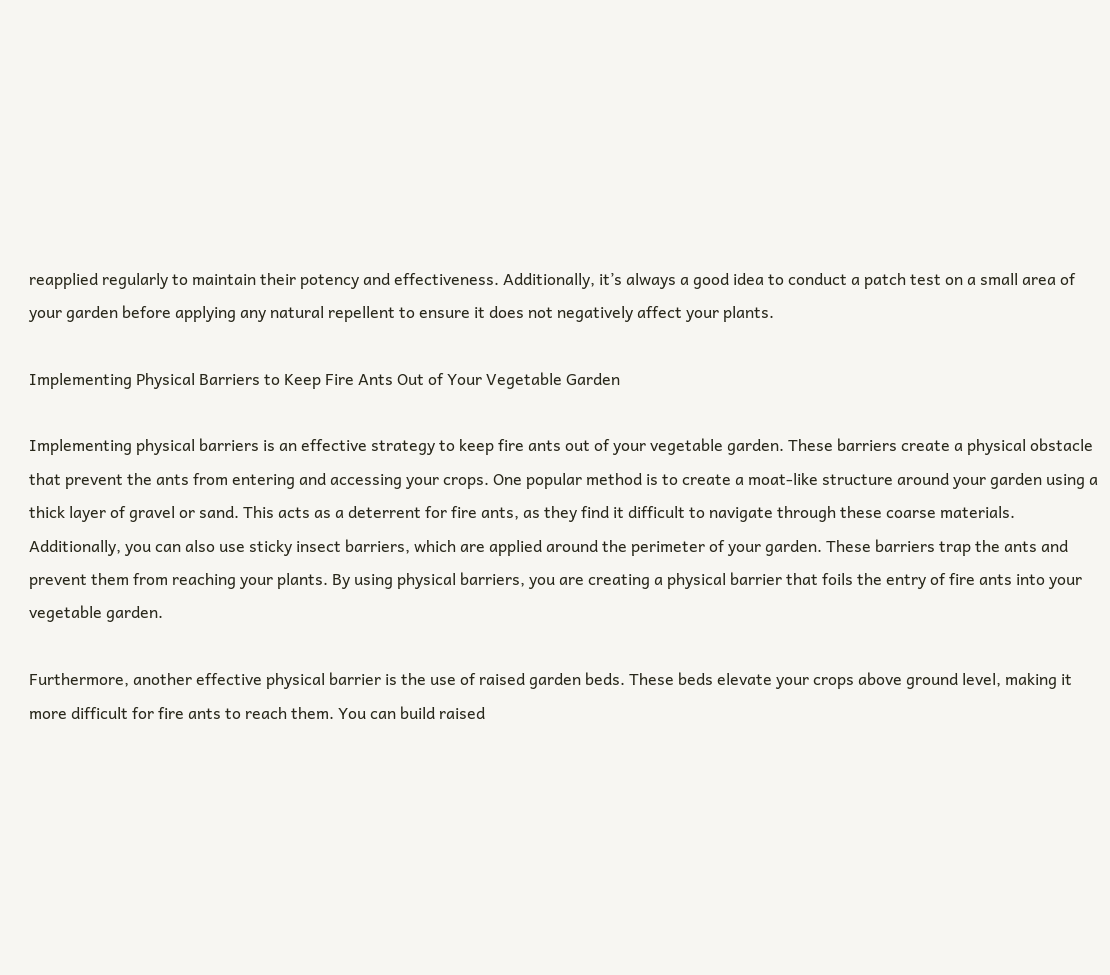reapplied regularly to maintain their potency and effectiveness. Additionally, it’s always a good idea to conduct a patch test on a small area of your garden before applying any natural repellent to ensure it does not negatively affect your plants.

Implementing Physical Barriers to Keep Fire Ants Out of Your Vegetable Garden

Implementing physical barriers is an effective strategy to keep fire ants out of your vegetable garden. These barriers create a physical obstacle that prevent the ants from entering and accessing your crops. One popular method is to create a moat-like structure around your garden using a thick layer of gravel or sand. This acts as a deterrent for fire ants, as they find it difficult to navigate through these coarse materials. Additionally, you can also use sticky insect barriers, which are applied around the perimeter of your garden. These barriers trap the ants and prevent them from reaching your plants. By using physical barriers, you are creating a physical barrier that foils the entry of fire ants into your vegetable garden.

Furthermore, another effective physical barrier is the use of raised garden beds. These beds elevate your crops above ground level, making it more difficult for fire ants to reach them. You can build raised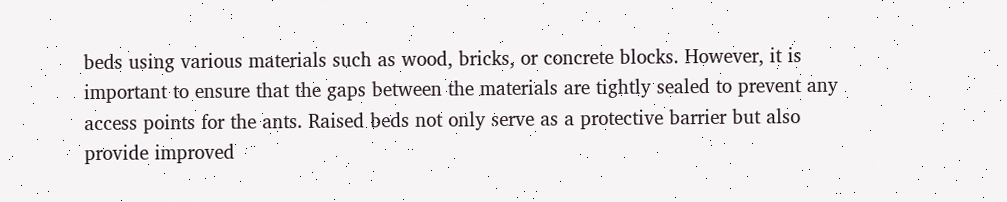beds using various materials such as wood, bricks, or concrete blocks. However, it is important to ensure that the gaps between the materials are tightly sealed to prevent any access points for the ants. Raised beds not only serve as a protective barrier but also provide improved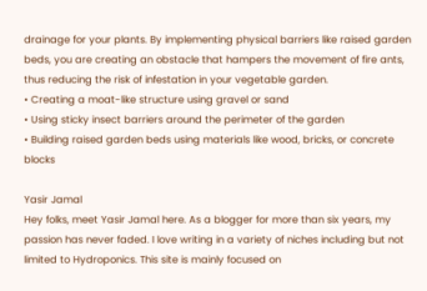drainage for your plants. By implementing physical barriers like raised garden beds, you are creating an obstacle that hampers the movement of fire ants, thus reducing the risk of infestation in your vegetable garden.
• Creating a moat-like structure using gravel or sand
• Using sticky insect barriers around the perimeter of the garden
• Building raised garden beds using materials like wood, bricks, or concrete blocks

Yasir Jamal
Hey folks, meet Yasir Jamal here. As a blogger for more than six years, my passion has never faded. I love writing in a variety of niches including but not limited to Hydroponics. This site is mainly focused on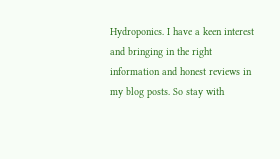Hydroponics. I have a keen interest and bringing in the right information and honest reviews in my blog posts. So stay with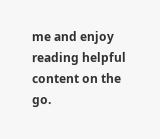me and enjoy reading helpful content on the go.